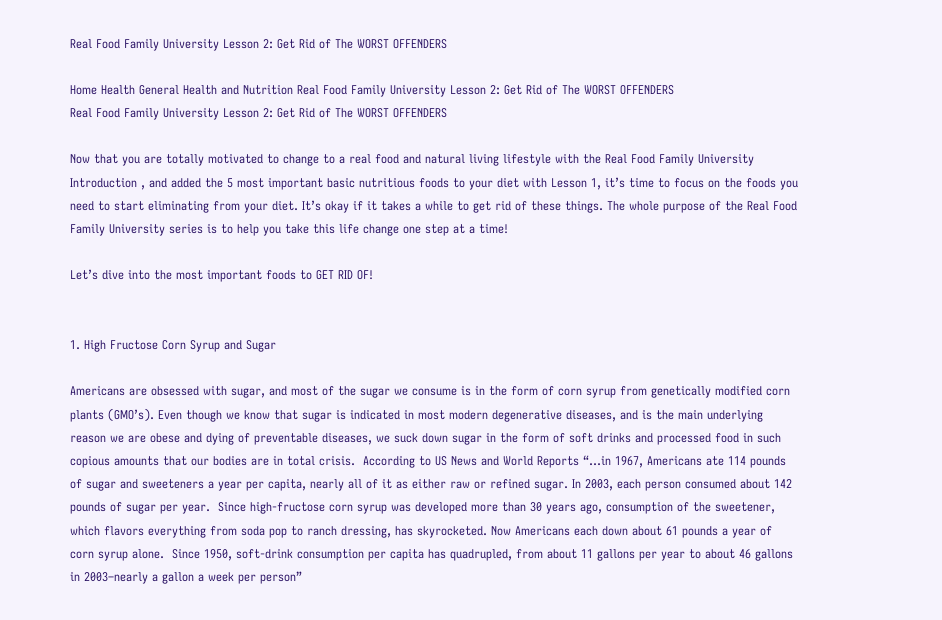Real Food Family University Lesson 2: Get Rid of The WORST OFFENDERS

Home Health General Health and Nutrition Real Food Family University Lesson 2: Get Rid of The WORST OFFENDERS
Real Food Family University Lesson 2: Get Rid of The WORST OFFENDERS

Now that you are totally motivated to change to a real food and natural living lifestyle with the Real Food Family University Introduction , and added the 5 most important basic nutritious foods to your diet with Lesson 1, it’s time to focus on the foods you need to start eliminating from your diet. It’s okay if it takes a while to get rid of these things. The whole purpose of the Real Food Family University series is to help you take this life change one step at a time!

Let’s dive into the most important foods to GET RID OF!


1. High Fructose Corn Syrup and Sugar

Americans are obsessed with sugar, and most of the sugar we consume is in the form of corn syrup from genetically modified corn plants (GMO’s). Even though we know that sugar is indicated in most modern degenerative diseases, and is the main underlying reason we are obese and dying of preventable diseases, we suck down sugar in the form of soft drinks and processed food in such copious amounts that our bodies are in total crisis.  According to US News and World Reports “…in 1967, Americans ate 114 pounds of sugar and sweeteners a year per capita, nearly all of it as either raw or refined sugar. In 2003, each person consumed about 142 pounds of sugar per year.  Since high-fructose corn syrup was developed more than 30 years ago, consumption of the sweetener, which flavors everything from soda pop to ranch dressing, has skyrocketed. Now Americans each down about 61 pounds a year of corn syrup alone.  Since 1950, soft-drink consumption per capita has quadrupled, from about 11 gallons per year to about 46 gallons in 2003–nearly a gallon a week per person”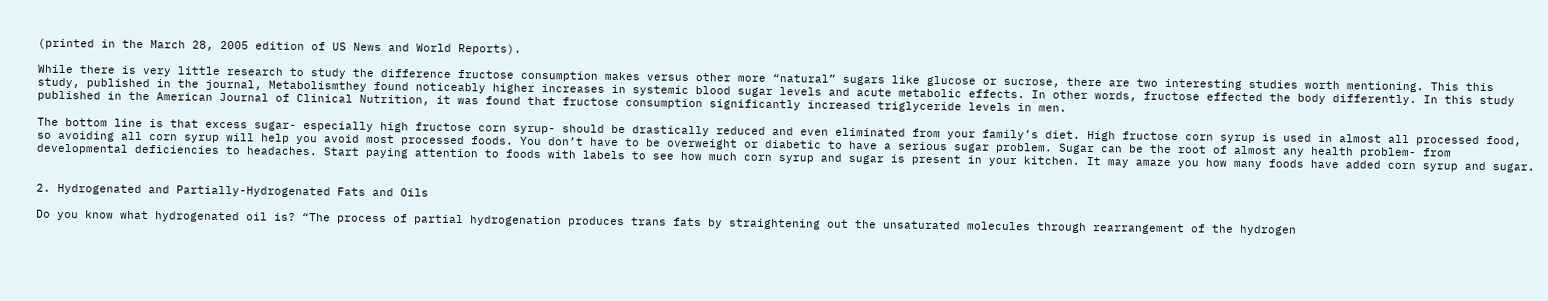(printed in the March 28, 2005 edition of US News and World Reports).

While there is very little research to study the difference fructose consumption makes versus other more “natural” sugars like glucose or sucrose, there are two interesting studies worth mentioning. This this study, published in the journal, Metabolismthey found noticeably higher increases in systemic blood sugar levels and acute metabolic effects. In other words, fructose effected the body differently. In this study published in the American Journal of Clinical Nutrition, it was found that fructose consumption significantly increased triglyceride levels in men.

The bottom line is that excess sugar- especially high fructose corn syrup- should be drastically reduced and even eliminated from your family’s diet. High fructose corn syrup is used in almost all processed food, so avoiding all corn syrup will help you avoid most processed foods. You don’t have to be overweight or diabetic to have a serious sugar problem. Sugar can be the root of almost any health problem- from developmental deficiencies to headaches. Start paying attention to foods with labels to see how much corn syrup and sugar is present in your kitchen. It may amaze you how many foods have added corn syrup and sugar.


2. Hydrogenated and Partially-Hydrogenated Fats and Oils

Do you know what hydrogenated oil is? “The process of partial hydrogenation produces trans fats by straightening out the unsaturated molecules through rearrangement of the hydrogen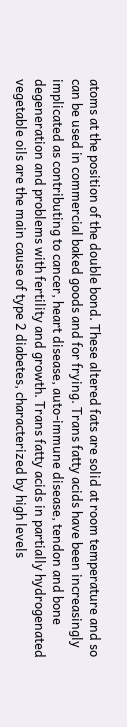atoms at the position of the double bond. These altered fats are solid at room temperature and so can be used in commercial baked goods and for frying. Trans fatty acids have been increasingly implicated as contributing to cancer, heart disease, auto-immune disease, tendon and bone degeneration and problems with fertility and growth. Trans fatty acids in partially hydrogenated vegetable oils are the main cause of type 2 diabetes, characterized by high levels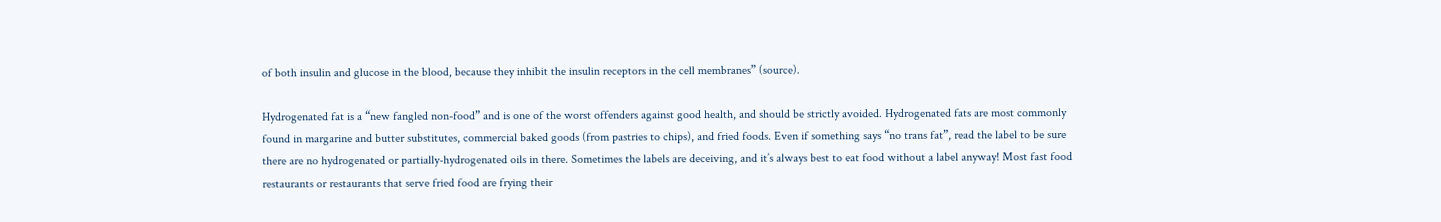of both insulin and glucose in the blood, because they inhibit the insulin receptors in the cell membranes” (source).

Hydrogenated fat is a “new fangled non-food” and is one of the worst offenders against good health, and should be strictly avoided. Hydrogenated fats are most commonly found in margarine and butter substitutes, commercial baked goods (from pastries to chips), and fried foods. Even if something says “no trans fat”, read the label to be sure there are no hydrogenated or partially-hydrogenated oils in there. Sometimes the labels are deceiving, and it’s always best to eat food without a label anyway! Most fast food restaurants or restaurants that serve fried food are frying their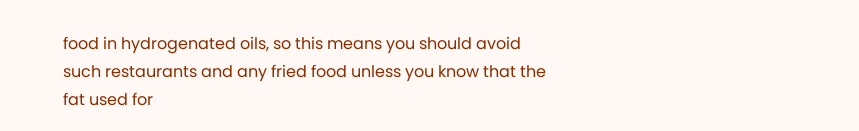food in hydrogenated oils, so this means you should avoid such restaurants and any fried food unless you know that the fat used for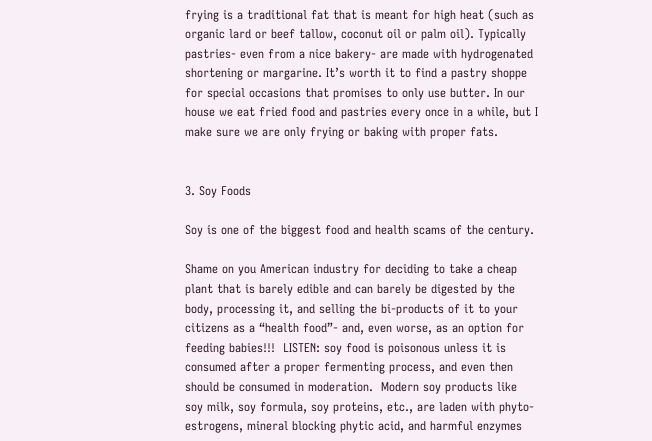frying is a traditional fat that is meant for high heat (such as organic lard or beef tallow, coconut oil or palm oil). Typically pastries- even from a nice bakery- are made with hydrogenated shortening or margarine. It’s worth it to find a pastry shoppe for special occasions that promises to only use butter. In our house we eat fried food and pastries every once in a while, but I make sure we are only frying or baking with proper fats.


3. Soy Foods

Soy is one of the biggest food and health scams of the century.

Shame on you American industry for deciding to take a cheap plant that is barely edible and can barely be digested by the body, processing it, and selling the bi-products of it to your citizens as a “health food”- and, even worse, as an option for feeding babies!!!  LISTEN: soy food is poisonous unless it is consumed after a proper fermenting process, and even then should be consumed in moderation.  Modern soy products like soy milk, soy formula, soy proteins, etc., are laden with phyto-estrogens, mineral blocking phytic acid, and harmful enzymes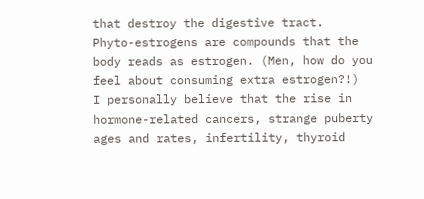that destroy the digestive tract.  Phyto-estrogens are compounds that the body reads as estrogen. (Men, how do you feel about consuming extra estrogen?!)  I personally believe that the rise in hormone-related cancers, strange puberty ages and rates, infertility, thyroid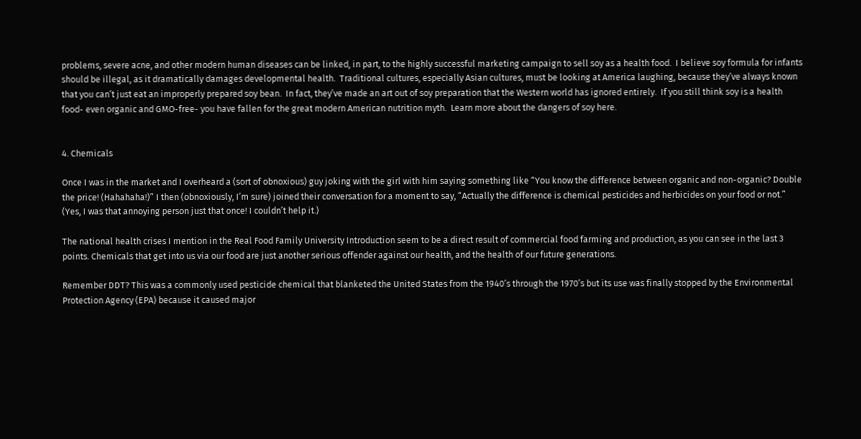problems, severe acne, and other modern human diseases can be linked, in part, to the highly successful marketing campaign to sell soy as a health food.  I believe soy formula for infants should be illegal, as it dramatically damages developmental health.  Traditional cultures, especially Asian cultures, must be looking at America laughing, because they’ve always known that you can’t just eat an improperly prepared soy bean.  In fact, they’ve made an art out of soy preparation that the Western world has ignored entirely.  If you still think soy is a health food- even organic and GMO-free- you have fallen for the great modern American nutrition myth.  Learn more about the dangers of soy here.


4. Chemicals

Once I was in the market and I overheard a (sort of obnoxious) guy joking with the girl with him saying something like “You know the difference between organic and non-organic? Double the price! (Hahahaha!)” I then (obnoxiously, I’m sure) joined their conversation for a moment to say, “Actually the difference is chemical pesticides and herbicides on your food or not.” (Yes, I was that annoying person just that once! I couldn’t help it.)

The national health crises I mention in the Real Food Family University Introduction seem to be a direct result of commercial food farming and production, as you can see in the last 3 points. Chemicals that get into us via our food are just another serious offender against our health, and the health of our future generations.

Remember DDT? This was a commonly used pesticide chemical that blanketed the United States from the 1940’s through the 1970’s but its use was finally stopped by the Environmental Protection Agency (EPA) because it caused major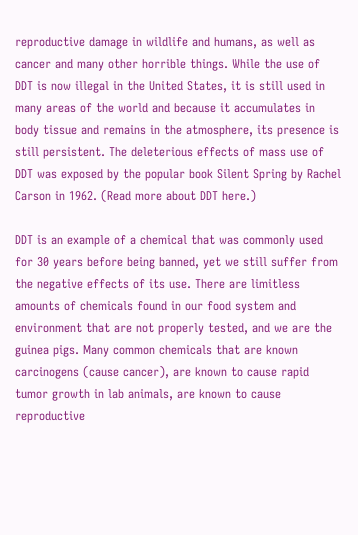reproductive damage in wildlife and humans, as well as cancer and many other horrible things. While the use of DDT is now illegal in the United States, it is still used in many areas of the world and because it accumulates in body tissue and remains in the atmosphere, its presence is still persistent. The deleterious effects of mass use of DDT was exposed by the popular book Silent Spring by Rachel Carson in 1962. (Read more about DDT here.)

DDT is an example of a chemical that was commonly used for 30 years before being banned, yet we still suffer from the negative effects of its use. There are limitless amounts of chemicals found in our food system and environment that are not properly tested, and we are the guinea pigs. Many common chemicals that are known carcinogens (cause cancer), are known to cause rapid tumor growth in lab animals, are known to cause reproductive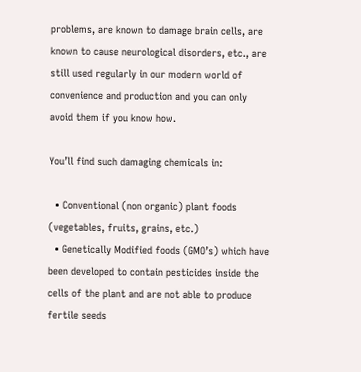problems, are known to damage brain cells, are known to cause neurological disorders, etc., are still used regularly in our modern world of convenience and production and you can only avoid them if you know how.

You’ll find such damaging chemicals in:

  • Conventional (non organic) plant foods (vegetables, fruits, grains, etc.)
  • Genetically Modified foods (GMO’s) which have been developed to contain pesticides inside the cells of the plant and are not able to produce fertile seeds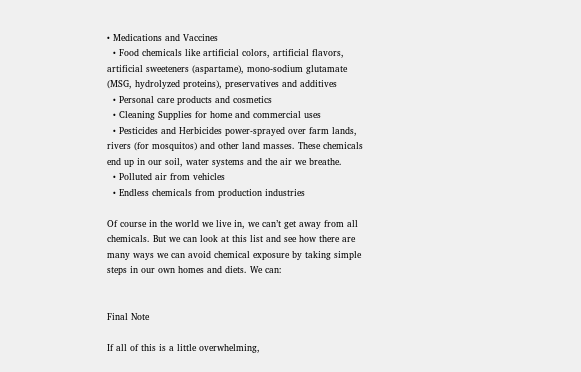• Medications and Vaccines
  • Food chemicals like artificial colors, artificial flavors, artificial sweeteners (aspartame), mono-sodium glutamate (MSG, hydrolyzed proteins), preservatives and additives
  • Personal care products and cosmetics
  • Cleaning Supplies for home and commercial uses
  • Pesticides and Herbicides power-sprayed over farm lands, rivers (for mosquitos) and other land masses. These chemicals end up in our soil, water systems and the air we breathe.
  • Polluted air from vehicles
  • Endless chemicals from production industries

Of course in the world we live in, we can’t get away from all chemicals. But we can look at this list and see how there are many ways we can avoid chemical exposure by taking simple steps in our own homes and diets. We can:


Final Note

If all of this is a little overwhelming,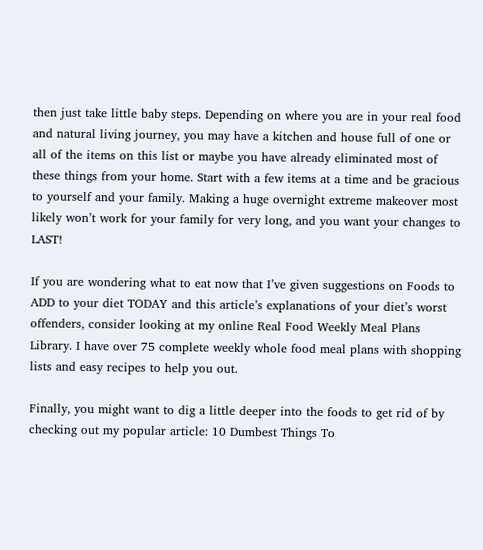then just take little baby steps. Depending on where you are in your real food and natural living journey, you may have a kitchen and house full of one or all of the items on this list or maybe you have already eliminated most of these things from your home. Start with a few items at a time and be gracious to yourself and your family. Making a huge overnight extreme makeover most likely won’t work for your family for very long, and you want your changes to LAST!

If you are wondering what to eat now that I’ve given suggestions on Foods to ADD to your diet TODAY and this article’s explanations of your diet’s worst offenders, consider looking at my online Real Food Weekly Meal Plans Library. I have over 75 complete weekly whole food meal plans with shopping lists and easy recipes to help you out.

Finally, you might want to dig a little deeper into the foods to get rid of by checking out my popular article: 10 Dumbest Things To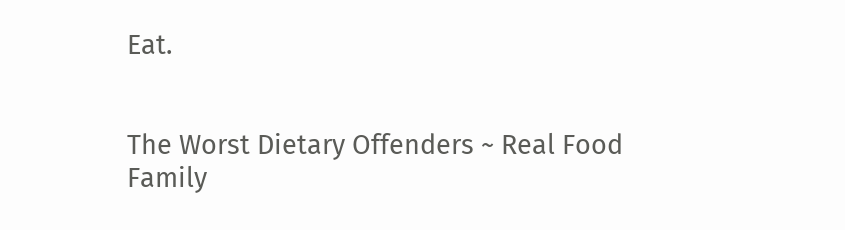Eat.


The Worst Dietary Offenders ~ Real Food Family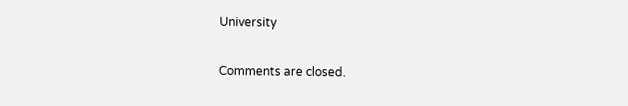University

Comments are closed.